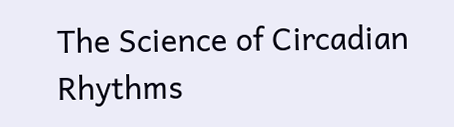The Science of Circadian Rhythms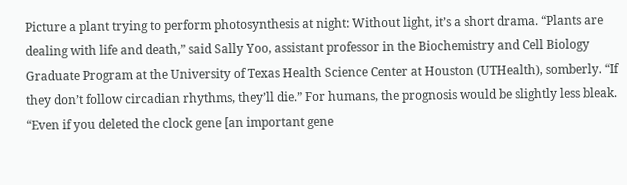Picture a plant trying to perform photosynthesis at night: Without light, it’s a short drama. “Plants are dealing with life and death,” said Sally Yoo, assistant professor in the Biochemistry and Cell Biology Graduate Program at the University of Texas Health Science Center at Houston (UTHealth), somberly. “If they don’t follow circadian rhythms, they’ll die.” For humans, the prognosis would be slightly less bleak. “Even if you deleted the clock gene [an important gene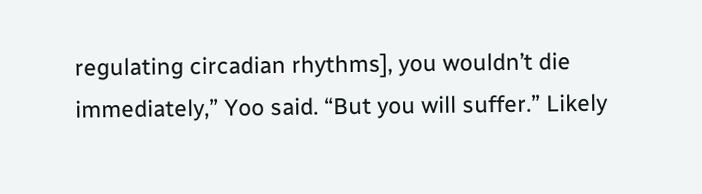regulating circadian rhythms], you wouldn’t die immediately,” Yoo said. “But you will suffer.” Likely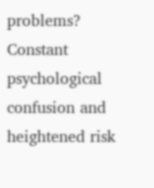problems? Constant psychological confusion and heightened risk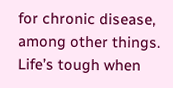for chronic disease, among other things. Life’s tough when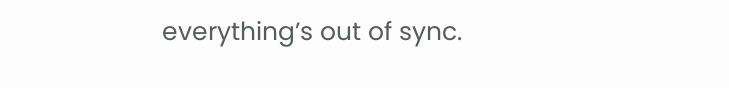everything’s out of sync.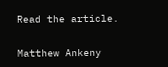Read the article.

Matthew Ankeny